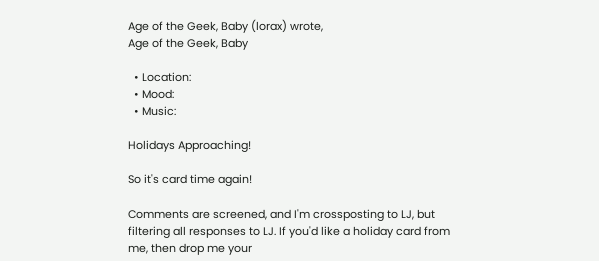Age of the Geek, Baby (lorax) wrote,
Age of the Geek, Baby

  • Location:
  • Mood:
  • Music:

Holidays Approaching!

So it's card time again!

Comments are screened, and I'm crossposting to LJ, but filtering all responses to LJ. If you'd like a holiday card from me, then drop me your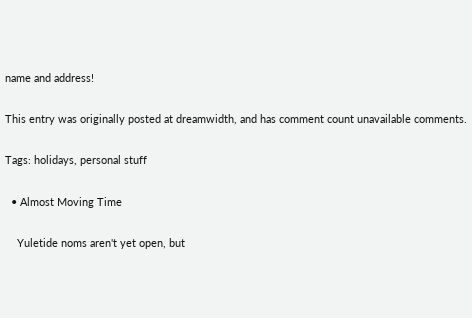name and address!

This entry was originally posted at dreamwidth, and has comment count unavailable comments.

Tags: holidays, personal stuff

  • Almost Moving Time

    Yuletide noms aren't yet open, but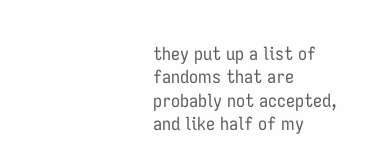they put up a list of fandoms that are probably not accepted, and like half of my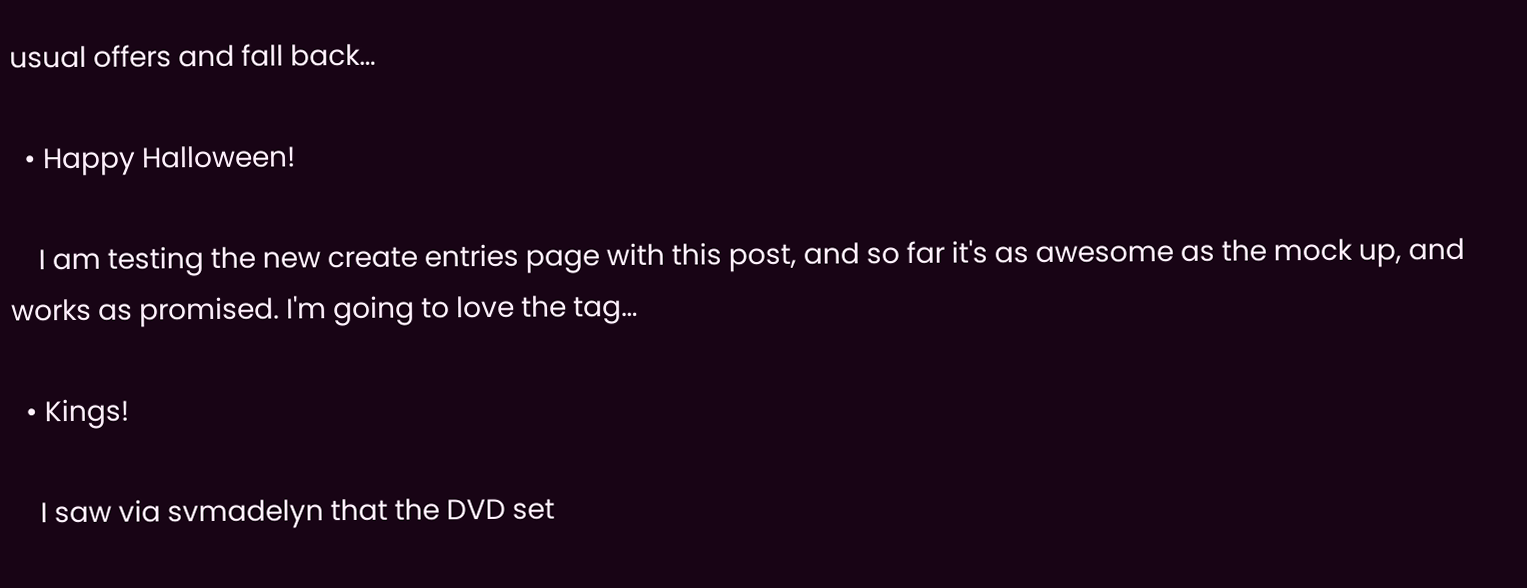usual offers and fall back…

  • Happy Halloween!

    I am testing the new create entries page with this post, and so far it's as awesome as the mock up, and works as promised. I'm going to love the tag…

  • Kings!

    I saw via svmadelyn that the DVD set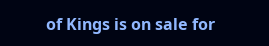of Kings is on sale for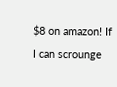$8 on amazon! If I can scrounge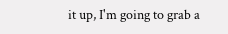it up, I'm going to grab a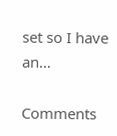set so I have an…

Comments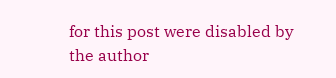for this post were disabled by the author